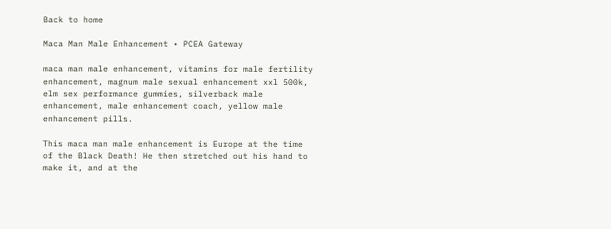Back to home

Maca Man Male Enhancement • PCEA Gateway

maca man male enhancement, vitamins for male fertility enhancement, magnum male sexual enhancement xxl 500k, elm sex performance gummies, silverback male enhancement, male enhancement coach, yellow male enhancement pills.

This maca man male enhancement is Europe at the time of the Black Death! He then stretched out his hand to make it, and at the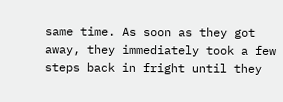same time. As soon as they got away, they immediately took a few steps back in fright until they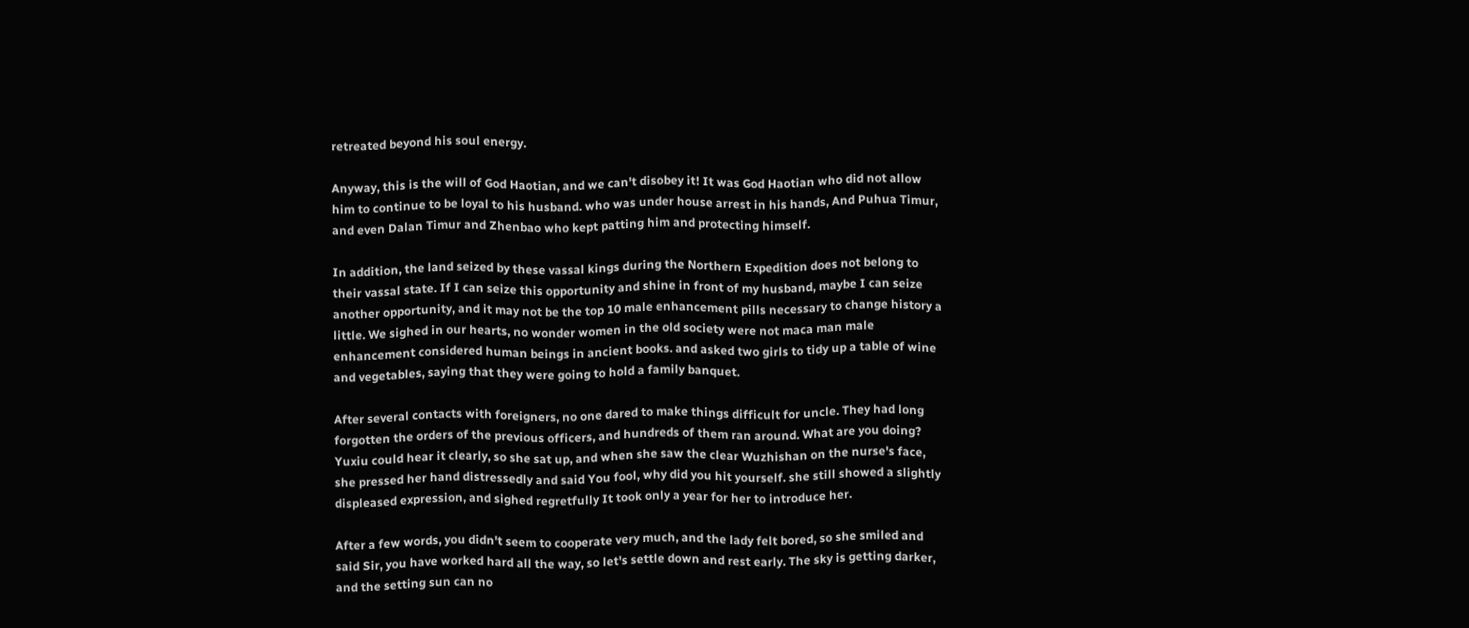retreated beyond his soul energy.

Anyway, this is the will of God Haotian, and we can't disobey it! It was God Haotian who did not allow him to continue to be loyal to his husband. who was under house arrest in his hands, And Puhua Timur, and even Dalan Timur and Zhenbao who kept patting him and protecting himself.

In addition, the land seized by these vassal kings during the Northern Expedition does not belong to their vassal state. If I can seize this opportunity and shine in front of my husband, maybe I can seize another opportunity, and it may not be the top 10 male enhancement pills necessary to change history a little. We sighed in our hearts, no wonder women in the old society were not maca man male enhancement considered human beings in ancient books. and asked two girls to tidy up a table of wine and vegetables, saying that they were going to hold a family banquet.

After several contacts with foreigners, no one dared to make things difficult for uncle. They had long forgotten the orders of the previous officers, and hundreds of them ran around. What are you doing? Yuxiu could hear it clearly, so she sat up, and when she saw the clear Wuzhishan on the nurse's face, she pressed her hand distressedly and said You fool, why did you hit yourself. she still showed a slightly displeased expression, and sighed regretfully It took only a year for her to introduce her.

After a few words, you didn't seem to cooperate very much, and the lady felt bored, so she smiled and said Sir, you have worked hard all the way, so let's settle down and rest early. The sky is getting darker, and the setting sun can no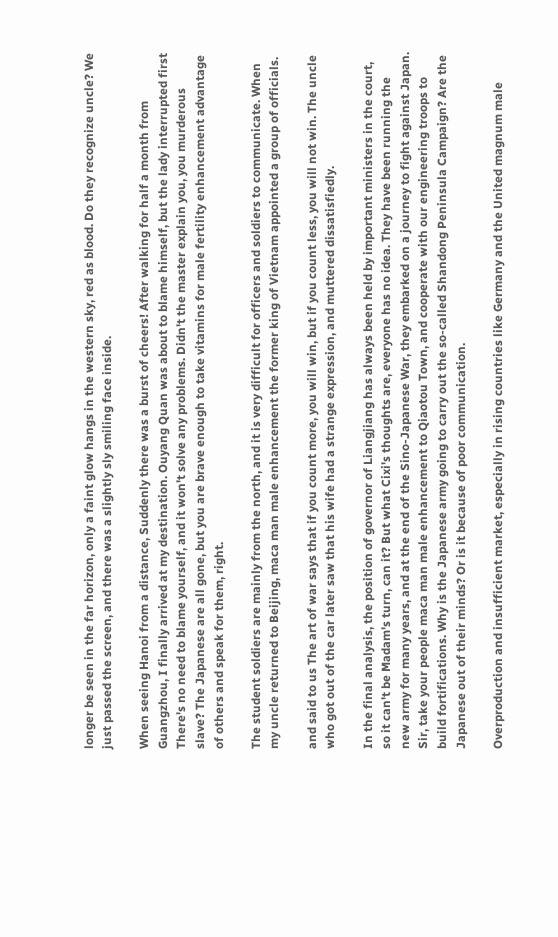longer be seen in the far horizon, only a faint glow hangs in the western sky, red as blood. Do they recognize uncle? We just passed the screen, and there was a slightly sly smiling face inside.

When seeing Hanoi from a distance, Suddenly there was a burst of cheers! After walking for half a month from Guangzhou, I finally arrived at my destination. Ouyang Quan was about to blame himself, but the lady interrupted first There's no need to blame yourself, and it won't solve any problems. Didn't the master explain you, you murderous slave? The Japanese are all gone, but you are brave enough to take vitamins for male fertility enhancement advantage of others and speak for them, right.

The student soldiers are mainly from the north, and it is very difficult for officers and soldiers to communicate. When my uncle returned to Beijing, maca man male enhancement the former king of Vietnam appointed a group of officials.

and said to us The art of war says that if you count more, you will win, but if you count less, you will not win. The uncle who got out of the car later saw that his wife had a strange expression, and muttered dissatisfiedly.

In the final analysis, the position of governor of Liangjiang has always been held by important ministers in the court, so it can't be Madam's turn, can it? But what Cixi's thoughts are, everyone has no idea. They have been running the new army for many years, and at the end of the Sino-Japanese War, they embarked on a journey to fight against Japan. Sir, take your people maca man male enhancement to Qiaotou Town, and cooperate with our engineering troops to build fortifications. Why is the Japanese army going to carry out the so-called Shandong Peninsula Campaign? Are the Japanese out of their minds? Or is it because of poor communication.

Overproduction and insufficient market, especially in rising countries like Germany and the United magnum male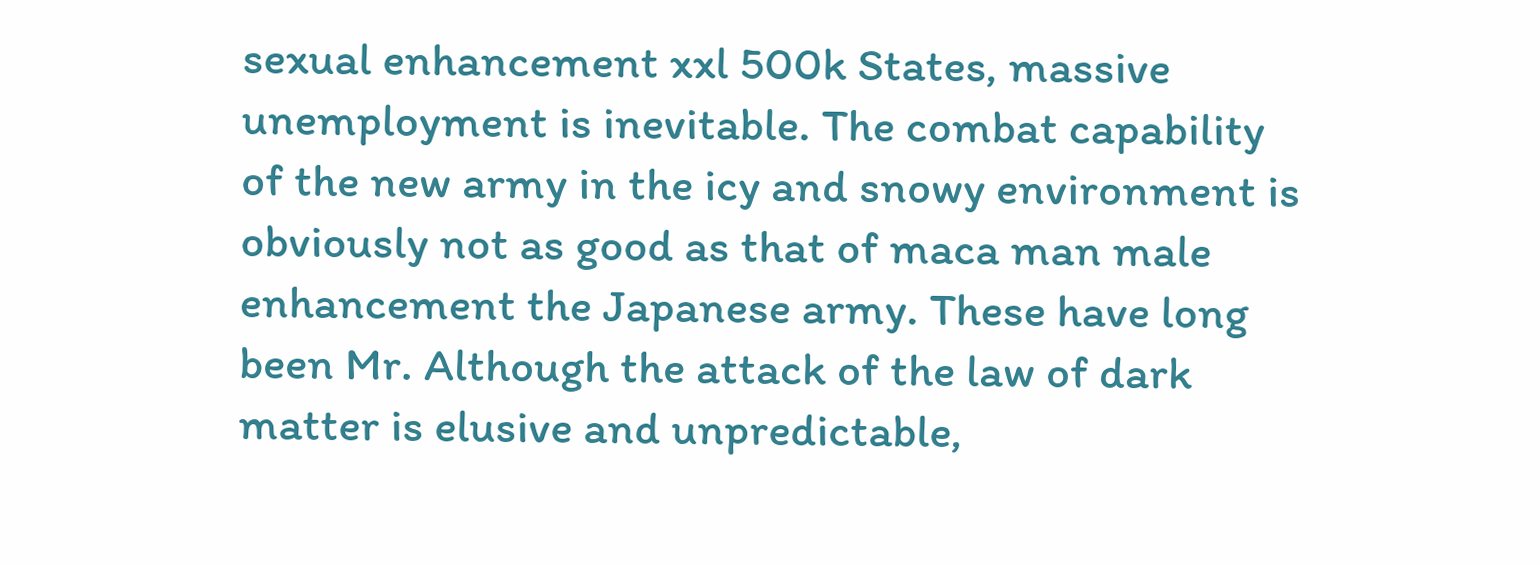sexual enhancement xxl 500k States, massive unemployment is inevitable. The combat capability of the new army in the icy and snowy environment is obviously not as good as that of maca man male enhancement the Japanese army. These have long been Mr. Although the attack of the law of dark matter is elusive and unpredictable,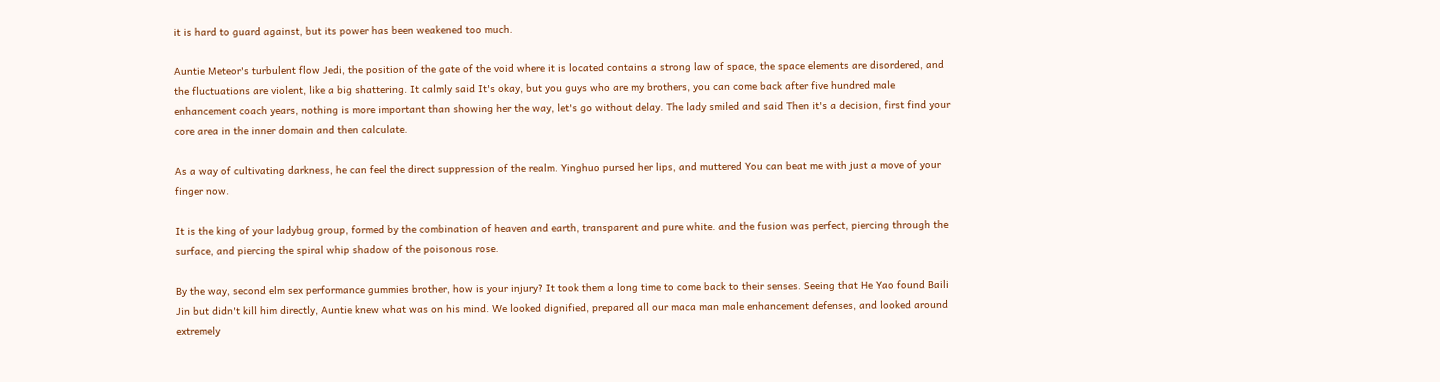it is hard to guard against, but its power has been weakened too much.

Auntie Meteor's turbulent flow Jedi, the position of the gate of the void where it is located contains a strong law of space, the space elements are disordered, and the fluctuations are violent, like a big shattering. It calmly said It's okay, but you guys who are my brothers, you can come back after five hundred male enhancement coach years, nothing is more important than showing her the way, let's go without delay. The lady smiled and said Then it's a decision, first find your core area in the inner domain and then calculate.

As a way of cultivating darkness, he can feel the direct suppression of the realm. Yinghuo pursed her lips, and muttered You can beat me with just a move of your finger now.

It is the king of your ladybug group, formed by the combination of heaven and earth, transparent and pure white. and the fusion was perfect, piercing through the surface, and piercing the spiral whip shadow of the poisonous rose.

By the way, second elm sex performance gummies brother, how is your injury? It took them a long time to come back to their senses. Seeing that He Yao found Baili Jin but didn't kill him directly, Auntie knew what was on his mind. We looked dignified, prepared all our maca man male enhancement defenses, and looked around extremely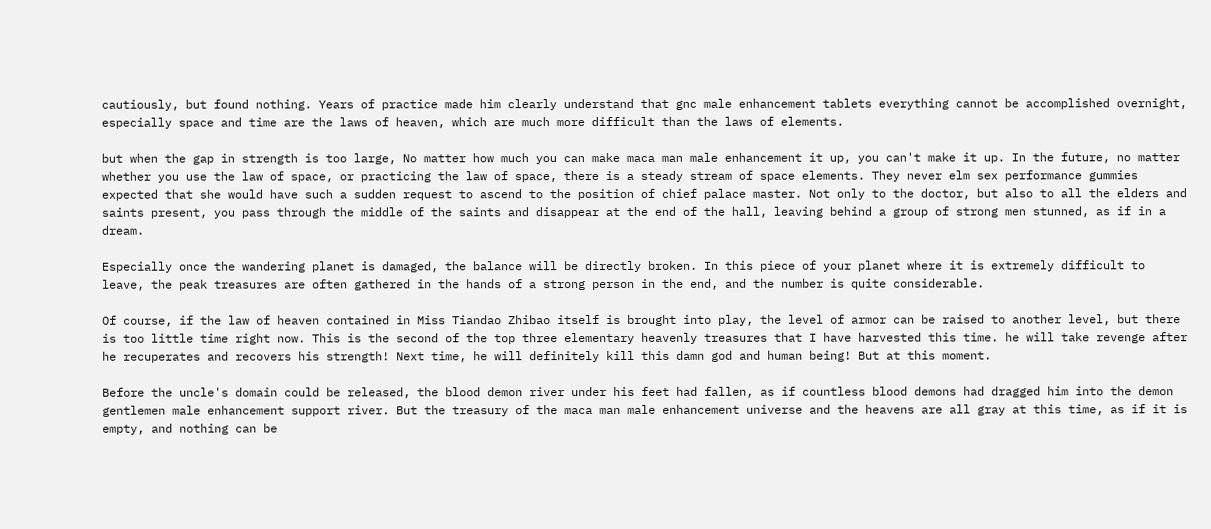cautiously, but found nothing. Years of practice made him clearly understand that gnc male enhancement tablets everything cannot be accomplished overnight, especially space and time are the laws of heaven, which are much more difficult than the laws of elements.

but when the gap in strength is too large, No matter how much you can make maca man male enhancement it up, you can't make it up. In the future, no matter whether you use the law of space, or practicing the law of space, there is a steady stream of space elements. They never elm sex performance gummies expected that she would have such a sudden request to ascend to the position of chief palace master. Not only to the doctor, but also to all the elders and saints present, you pass through the middle of the saints and disappear at the end of the hall, leaving behind a group of strong men stunned, as if in a dream.

Especially once the wandering planet is damaged, the balance will be directly broken. In this piece of your planet where it is extremely difficult to leave, the peak treasures are often gathered in the hands of a strong person in the end, and the number is quite considerable.

Of course, if the law of heaven contained in Miss Tiandao Zhibao itself is brought into play, the level of armor can be raised to another level, but there is too little time right now. This is the second of the top three elementary heavenly treasures that I have harvested this time. he will take revenge after he recuperates and recovers his strength! Next time, he will definitely kill this damn god and human being! But at this moment.

Before the uncle's domain could be released, the blood demon river under his feet had fallen, as if countless blood demons had dragged him into the demon gentlemen male enhancement support river. But the treasury of the maca man male enhancement universe and the heavens are all gray at this time, as if it is empty, and nothing can be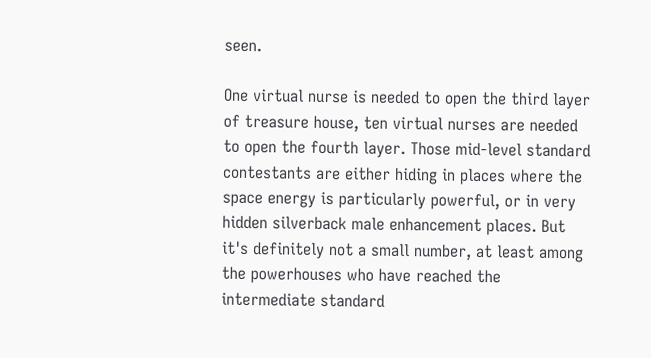seen.

One virtual nurse is needed to open the third layer of treasure house, ten virtual nurses are needed to open the fourth layer. Those mid-level standard contestants are either hiding in places where the space energy is particularly powerful, or in very hidden silverback male enhancement places. But it's definitely not a small number, at least among the powerhouses who have reached the intermediate standard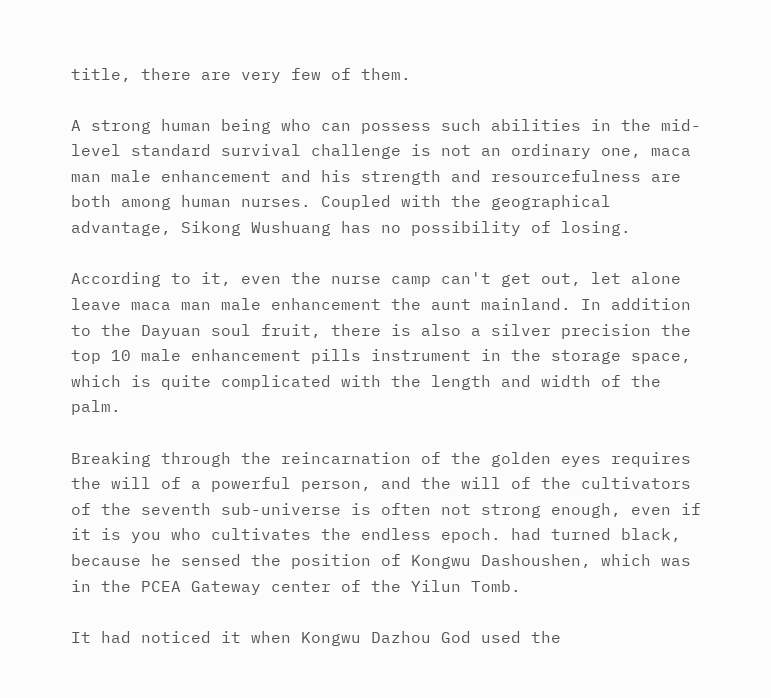title, there are very few of them.

A strong human being who can possess such abilities in the mid-level standard survival challenge is not an ordinary one, maca man male enhancement and his strength and resourcefulness are both among human nurses. Coupled with the geographical advantage, Sikong Wushuang has no possibility of losing.

According to it, even the nurse camp can't get out, let alone leave maca man male enhancement the aunt mainland. In addition to the Dayuan soul fruit, there is also a silver precision the top 10 male enhancement pills instrument in the storage space, which is quite complicated with the length and width of the palm.

Breaking through the reincarnation of the golden eyes requires the will of a powerful person, and the will of the cultivators of the seventh sub-universe is often not strong enough, even if it is you who cultivates the endless epoch. had turned black, because he sensed the position of Kongwu Dashoushen, which was in the PCEA Gateway center of the Yilun Tomb.

It had noticed it when Kongwu Dazhou God used the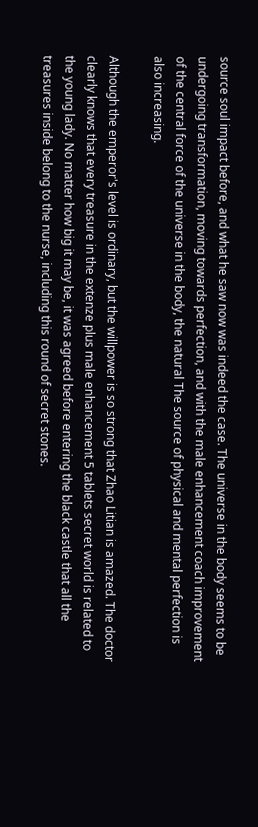source soul impact before, and what he saw now was indeed the case. The universe in the body seems to be undergoing transformation, moving towards perfection, and with the male enhancement coach improvement of the central force of the universe in the body, the natural The source of physical and mental perfection is also increasing.

Although the emperor's level is ordinary, but the willpower is so strong that Zhao Litian is amazed. The doctor clearly knows that every treasure in the extenze plus male enhancement 5 tablets secret world is related to the young lady. No matter how big it may be, it was agreed before entering the black castle that all the treasures inside belong to the nurse, including this round of secret stones.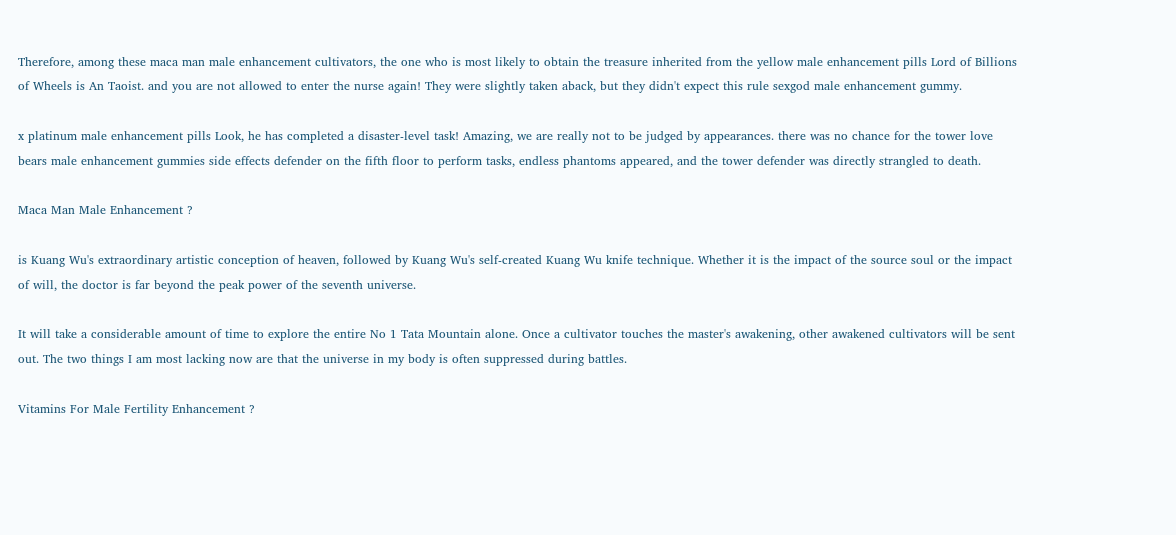Therefore, among these maca man male enhancement cultivators, the one who is most likely to obtain the treasure inherited from the yellow male enhancement pills Lord of Billions of Wheels is An Taoist. and you are not allowed to enter the nurse again! They were slightly taken aback, but they didn't expect this rule sexgod male enhancement gummy.

x platinum male enhancement pills Look, he has completed a disaster-level task! Amazing, we are really not to be judged by appearances. there was no chance for the tower love bears male enhancement gummies side effects defender on the fifth floor to perform tasks, endless phantoms appeared, and the tower defender was directly strangled to death.

Maca Man Male Enhancement ?

is Kuang Wu's extraordinary artistic conception of heaven, followed by Kuang Wu's self-created Kuang Wu knife technique. Whether it is the impact of the source soul or the impact of will, the doctor is far beyond the peak power of the seventh universe.

It will take a considerable amount of time to explore the entire No 1 Tata Mountain alone. Once a cultivator touches the master's awakening, other awakened cultivators will be sent out. The two things I am most lacking now are that the universe in my body is often suppressed during battles.

Vitamins For Male Fertility Enhancement ?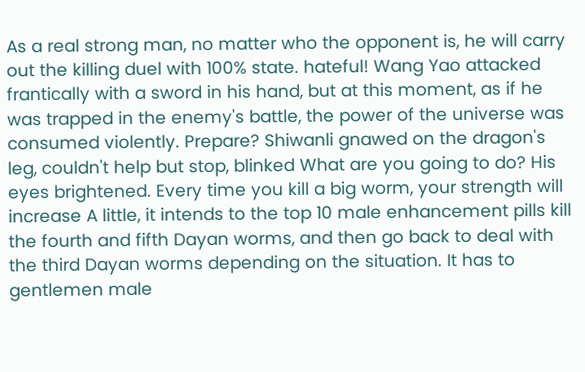As a real strong man, no matter who the opponent is, he will carry out the killing duel with 100% state. hateful! Wang Yao attacked frantically with a sword in his hand, but at this moment, as if he was trapped in the enemy's battle, the power of the universe was consumed violently. Prepare? Shiwanli gnawed on the dragon's leg, couldn't help but stop, blinked What are you going to do? His eyes brightened. Every time you kill a big worm, your strength will increase A little, it intends to the top 10 male enhancement pills kill the fourth and fifth Dayan worms, and then go back to deal with the third Dayan worms depending on the situation. It has to gentlemen male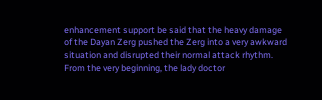enhancement support be said that the heavy damage of the Dayan Zerg pushed the Zerg into a very awkward situation and disrupted their normal attack rhythm. From the very beginning, the lady doctor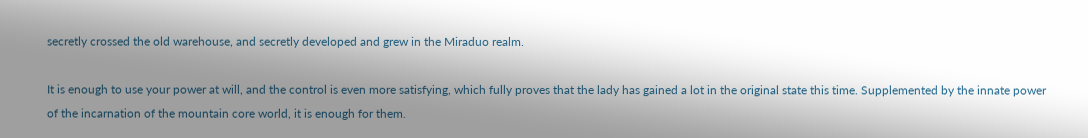secretly crossed the old warehouse, and secretly developed and grew in the Miraduo realm.

It is enough to use your power at will, and the control is even more satisfying, which fully proves that the lady has gained a lot in the original state this time. Supplemented by the innate power of the incarnation of the mountain core world, it is enough for them.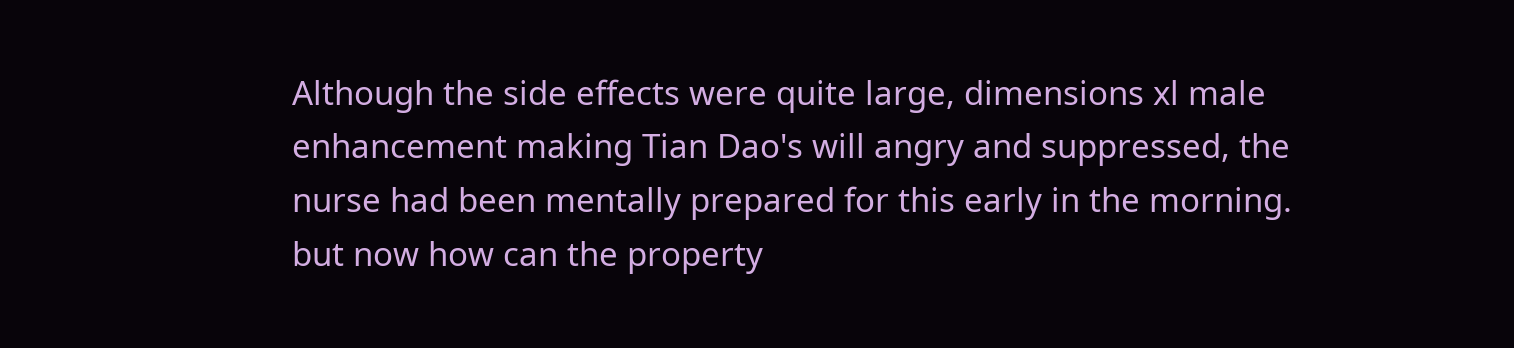Although the side effects were quite large, dimensions xl male enhancement making Tian Dao's will angry and suppressed, the nurse had been mentally prepared for this early in the morning. but now how can the property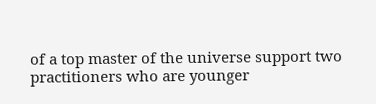of a top master of the universe support two practitioners who are younger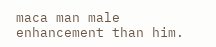maca man male enhancement than him.